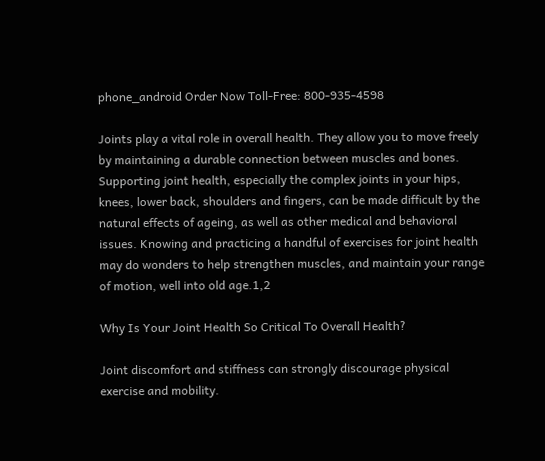phone_android Order Now Toll-Free: 800-935-4598

Joints play a vital role in overall health. They allow you to move freely by maintaining a durable connection between muscles and bones. Supporting joint health, especially the complex joints in your hips, knees, lower back, shoulders and fingers, can be made difficult by the natural effects of ageing, as well as other medical and behavioral issues. Knowing and practicing a handful of exercises for joint health may do wonders to help strengthen muscles, and maintain your range of motion, well into old age.1,2

Why Is Your Joint Health So Critical To Overall Health?

Joint discomfort and stiffness can strongly discourage physical exercise and mobility.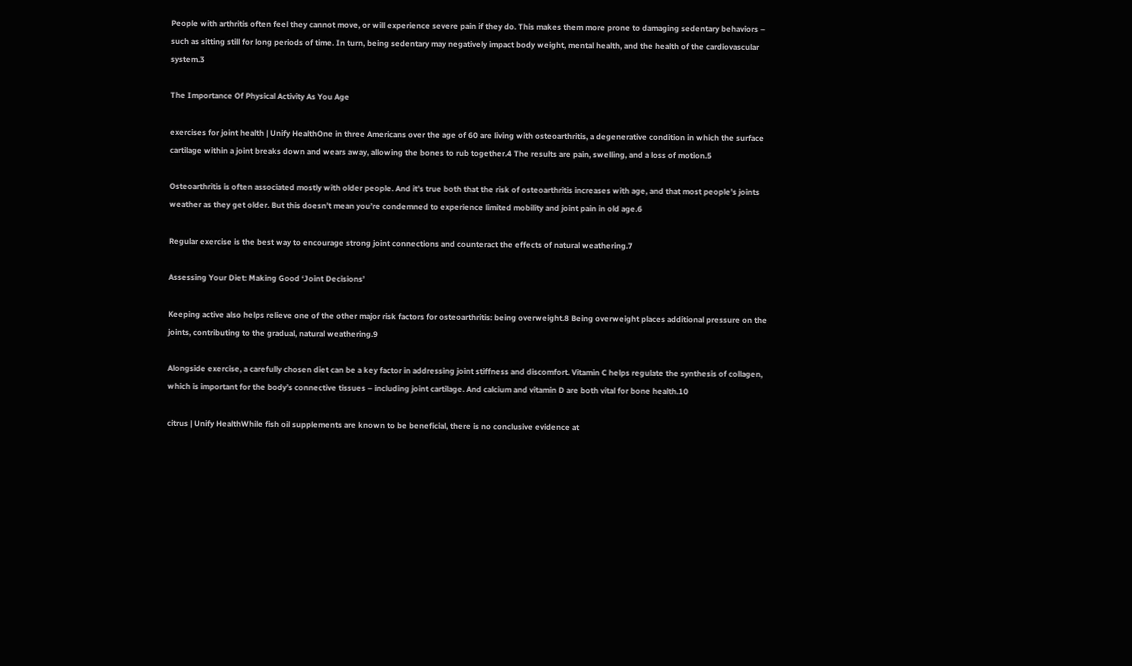People with arthritis often feel they cannot move, or will experience severe pain if they do. This makes them more prone to damaging sedentary behaviors – such as sitting still for long periods of time. In turn, being sedentary may negatively impact body weight, mental health, and the health of the cardiovascular system.3

The Importance Of Physical Activity As You Age

exercises for joint health | Unify HealthOne in three Americans over the age of 60 are living with osteoarthritis, a degenerative condition in which the surface cartilage within a joint breaks down and wears away, allowing the bones to rub together.4 The results are pain, swelling, and a loss of motion.5

Osteoarthritis is often associated mostly with older people. And it’s true both that the risk of osteoarthritis increases with age, and that most people’s joints weather as they get older. But this doesn’t mean you’re condemned to experience limited mobility and joint pain in old age.6

Regular exercise is the best way to encourage strong joint connections and counteract the effects of natural weathering.7

Assessing Your Diet: Making Good ‘Joint Decisions’

Keeping active also helps relieve one of the other major risk factors for osteoarthritis: being overweight.8 Being overweight places additional pressure on the joints, contributing to the gradual, natural weathering.9

Alongside exercise, a carefully chosen diet can be a key factor in addressing joint stiffness and discomfort. Vitamin C helps regulate the synthesis of collagen, which is important for the body’s connective tissues – including joint cartilage. And calcium and vitamin D are both vital for bone health.10

citrus | Unify HealthWhile fish oil supplements are known to be beneficial, there is no conclusive evidence at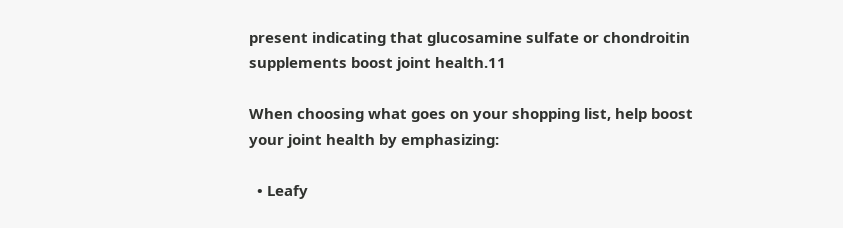present indicating that glucosamine sulfate or chondroitin supplements boost joint health.11

When choosing what goes on your shopping list, help boost your joint health by emphasizing:

  • Leafy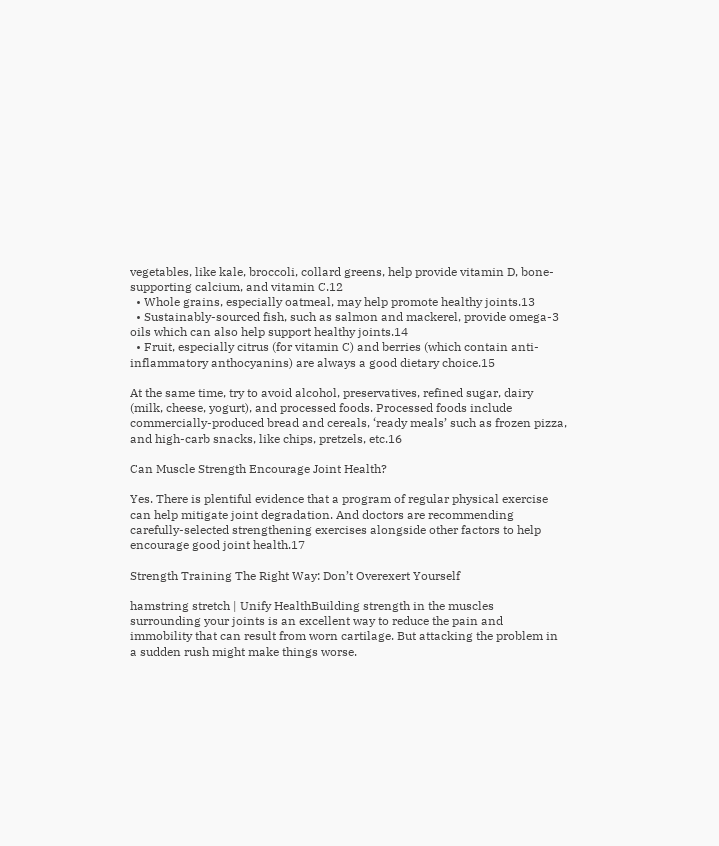vegetables, like kale, broccoli, collard greens, help provide vitamin D, bone-supporting calcium, and vitamin C.12
  • Whole grains, especially oatmeal, may help promote healthy joints.13
  • Sustainably-sourced fish, such as salmon and mackerel, provide omega-3 oils which can also help support healthy joints.14
  • Fruit, especially citrus (for vitamin C) and berries (which contain anti-inflammatory anthocyanins) are always a good dietary choice.15

At the same time, try to avoid alcohol, preservatives, refined sugar, dairy (milk, cheese, yogurt), and processed foods. Processed foods include commercially-produced bread and cereals, ‘ready meals’ such as frozen pizza, and high-carb snacks, like chips, pretzels, etc.16

Can Muscle Strength Encourage Joint Health?

Yes. There is plentiful evidence that a program of regular physical exercise can help mitigate joint degradation. And doctors are recommending carefully-selected strengthening exercises alongside other factors to help encourage good joint health.17

Strength Training The Right Way: Don’t Overexert Yourself

hamstring stretch | Unify HealthBuilding strength in the muscles surrounding your joints is an excellent way to reduce the pain and immobility that can result from worn cartilage. But attacking the problem in a sudden rush might make things worse.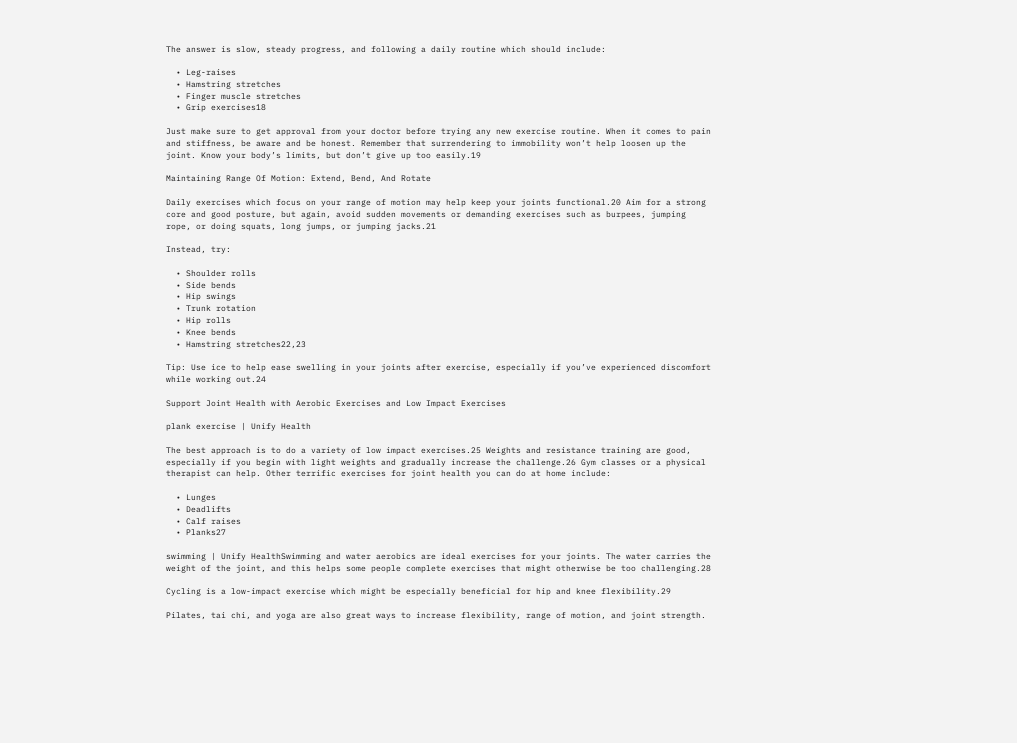The answer is slow, steady progress, and following a daily routine which should include:

  • Leg-raises
  • Hamstring stretches
  • Finger muscle stretches
  • Grip exercises18

Just make sure to get approval from your doctor before trying any new exercise routine. When it comes to pain and stiffness, be aware and be honest. Remember that surrendering to immobility won’t help loosen up the joint. Know your body’s limits, but don’t give up too easily.19

Maintaining Range Of Motion: Extend, Bend, And Rotate

Daily exercises which focus on your range of motion may help keep your joints functional.20 Aim for a strong core and good posture, but again, avoid sudden movements or demanding exercises such as burpees, jumping rope, or doing squats, long jumps, or jumping jacks.21

Instead, try:

  • Shoulder rolls
  • Side bends
  • Hip swings
  • Trunk rotation
  • Hip rolls
  • Knee bends
  • Hamstring stretches22,23

Tip: Use ice to help ease swelling in your joints after exercise, especially if you’ve experienced discomfort while working out.24

Support Joint Health with Aerobic Exercises and Low Impact Exercises

plank exercise | Unify Health

The best approach is to do a variety of low impact exercises.25 Weights and resistance training are good, especially if you begin with light weights and gradually increase the challenge.26 Gym classes or a physical therapist can help. Other terrific exercises for joint health you can do at home include:

  • Lunges
  • Deadlifts
  • Calf raises
  • Planks27

swimming | Unify HealthSwimming and water aerobics are ideal exercises for your joints. The water carries the weight of the joint, and this helps some people complete exercises that might otherwise be too challenging.28

Cycling is a low-impact exercise which might be especially beneficial for hip and knee flexibility.29

Pilates, tai chi, and yoga are also great ways to increase flexibility, range of motion, and joint strength.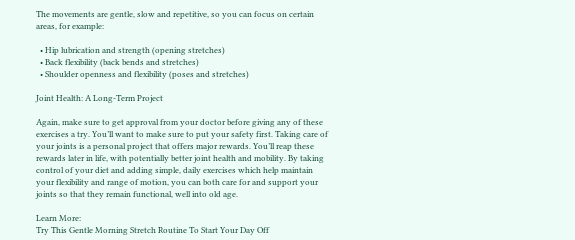The movements are gentle, slow and repetitive, so you can focus on certain areas, for example:

  • Hip lubrication and strength (opening stretches)
  • Back flexibility (back bends and stretches)
  • Shoulder openness and flexibility (poses and stretches)

Joint Health: A Long-Term Project

Again, make sure to get approval from your doctor before giving any of these exercises a try. You’ll want to make sure to put your safety first. Taking care of your joints is a personal project that offers major rewards. You’ll reap these rewards later in life, with potentially better joint health and mobility. By taking control of your diet and adding simple, daily exercises which help maintain your flexibility and range of motion, you can both care for and support your joints so that they remain functional, well into old age.

Learn More:
Try This Gentle Morning Stretch Routine To Start Your Day Off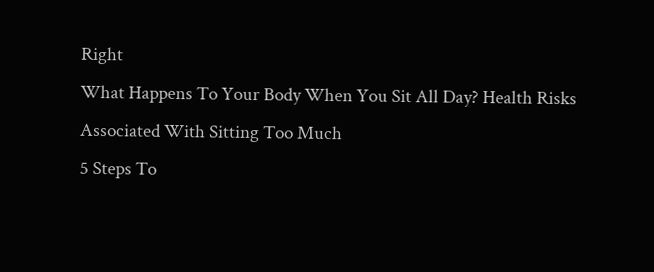Right
What Happens To Your Body When You Sit All Day? Health Risks Associated With Sitting Too Much
5 Steps To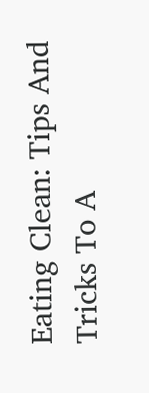Eating Clean: Tips And Tricks To A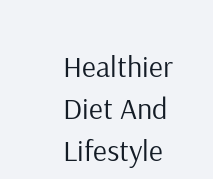Healthier Diet And Lifestyle